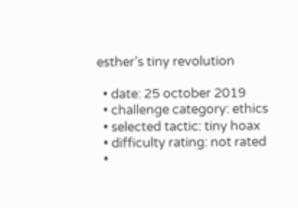esther’s tiny revolution

  • date: 25 october 2019
  • challenge category: ethics
  • selected tactic: tiny hoax
  • difficulty rating: not rated
  •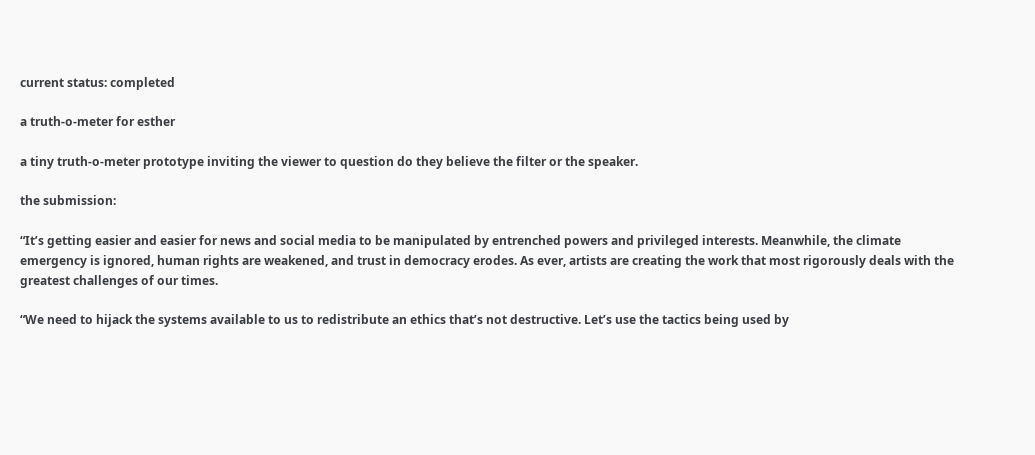current status: completed

a truth-o-meter for esther

a tiny truth-o-meter prototype inviting the viewer to question do they believe the filter or the speaker.

the submission:

“It’s getting easier and easier for news and social media to be manipulated by entrenched powers and privileged interests. Meanwhile, the climate emergency is ignored, human rights are weakened, and trust in democracy erodes. As ever, artists are creating the work that most rigorously deals with the greatest challenges of our times.

“We need to hijack the systems available to us to redistribute an ethics that’s not destructive. Let’s use the tactics being used by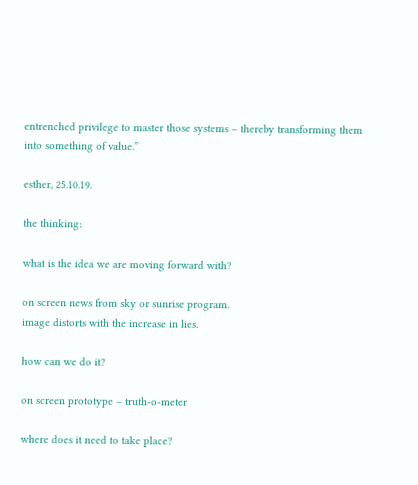entrenched privilege to master those systems – thereby transforming them into something of value.”

esther, 25.10.19.

the thinking:

what is the idea we are moving forward with?

on screen news from sky or sunrise program.
image distorts with the increase in lies.

how can we do it?

on screen prototype – truth-o-meter

where does it need to take place?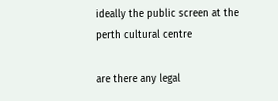ideally the public screen at the perth cultural centre

are there any legal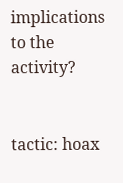implications to the activity?


tactic: hoax